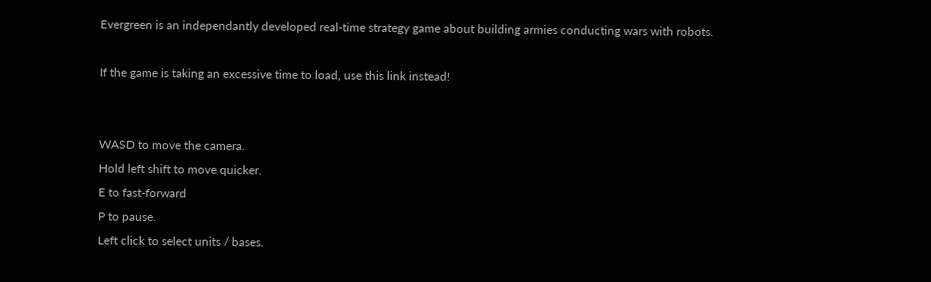Evergreen is an independantly developed real-time strategy game about building armies conducting wars with robots.

If the game is taking an excessive time to load, use this link instead!


WASD to move the camera.
Hold left shift to move quicker.
E to fast-forward
P to pause.
Left click to select units / bases.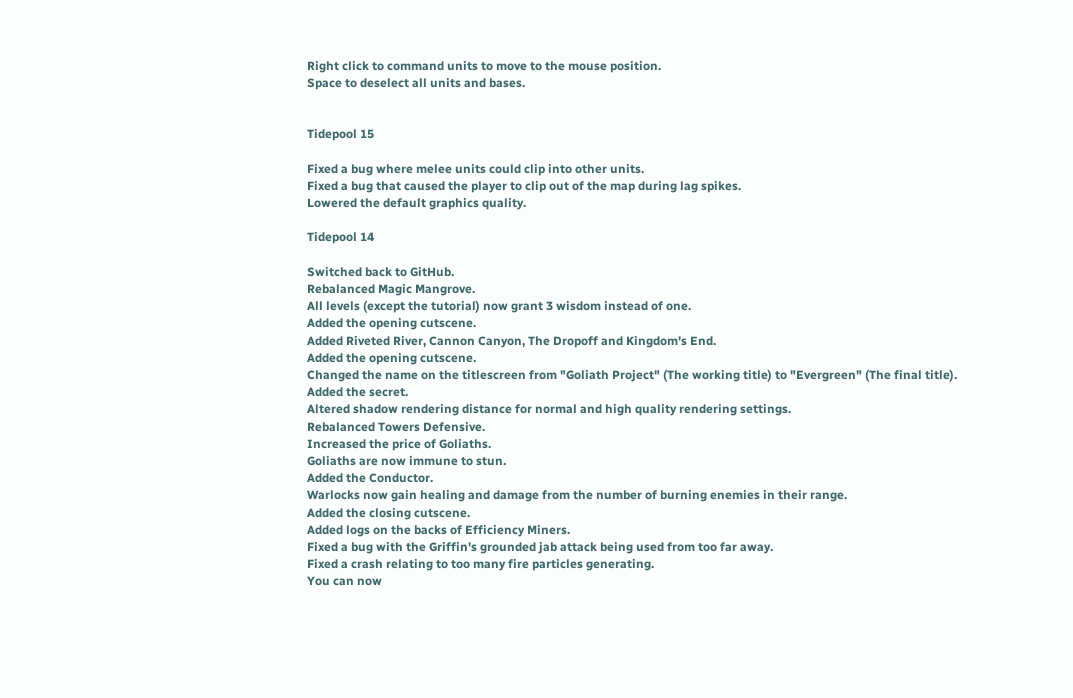Right click to command units to move to the mouse position.
Space to deselect all units and bases.


Tidepool 15

Fixed a bug where melee units could clip into other units.
Fixed a bug that caused the player to clip out of the map during lag spikes.
Lowered the default graphics quality.

Tidepool 14

Switched back to GitHub.
Rebalanced Magic Mangrove.
All levels (except the tutorial) now grant 3 wisdom instead of one.
Added the opening cutscene.
Added Riveted River, Cannon Canyon, The Dropoff and Kingdom's End.
Added the opening cutscene.
Changed the name on the titlescreen from "Goliath Project" (The working title) to "Evergreen" (The final title).
Added the secret.
Altered shadow rendering distance for normal and high quality rendering settings.
Rebalanced Towers Defensive.
Increased the price of Goliaths.
Goliaths are now immune to stun.
Added the Conductor.
Warlocks now gain healing and damage from the number of burning enemies in their range.
Added the closing cutscene.
Added logs on the backs of Efficiency Miners.
Fixed a bug with the Griffin's grounded jab attack being used from too far away.
Fixed a crash relating to too many fire particles generating.
You can now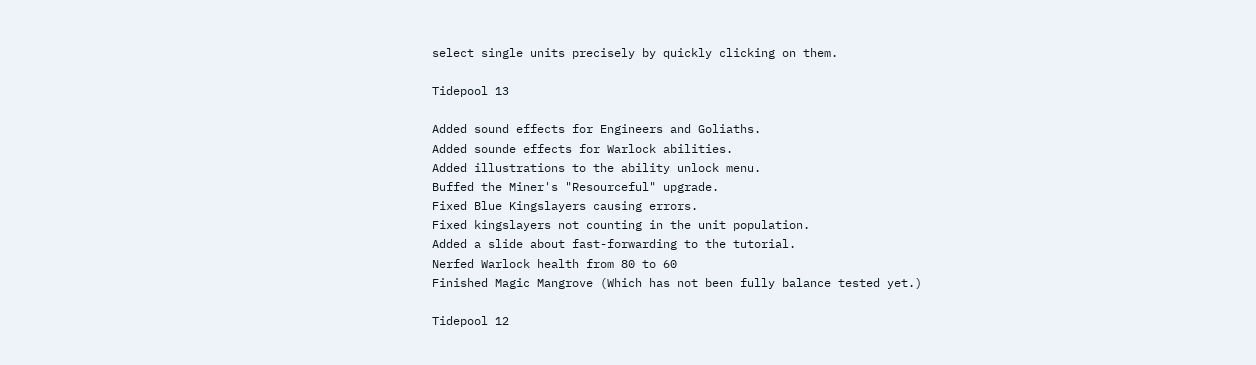select single units precisely by quickly clicking on them.

Tidepool 13

Added sound effects for Engineers and Goliaths.
Added sounde effects for Warlock abilities.
Added illustrations to the ability unlock menu.
Buffed the Miner's "Resourceful" upgrade.
Fixed Blue Kingslayers causing errors.
Fixed kingslayers not counting in the unit population.
Added a slide about fast-forwarding to the tutorial.
Nerfed Warlock health from 80 to 60
Finished Magic Mangrove (Which has not been fully balance tested yet.)

Tidepool 12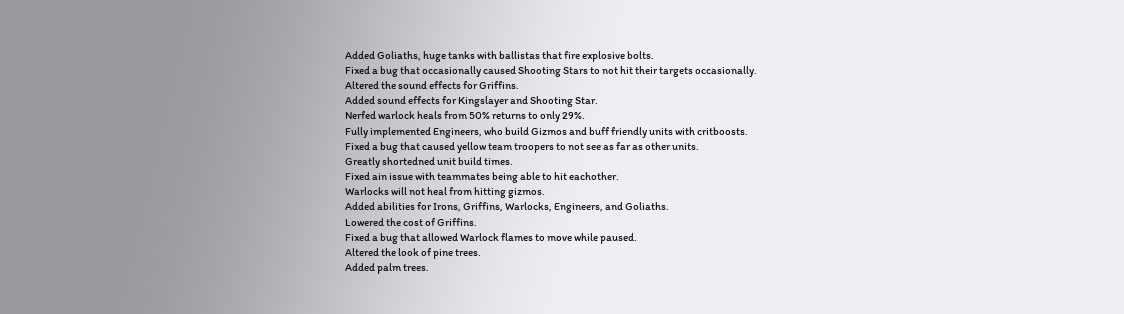Added Goliaths, huge tanks with ballistas that fire explosive bolts.
Fixed a bug that occasionally caused Shooting Stars to not hit their targets occasionally.
Altered the sound effects for Griffins.
Added sound effects for Kingslayer and Shooting Star.
Nerfed warlock heals from 50% returns to only 29%.
Fully implemented Engineers, who build Gizmos and buff friendly units with critboosts.
Fixed a bug that caused yellow team troopers to not see as far as other units.
Greatly shortedned unit build times.
Fixed ain issue with teammates being able to hit eachother.
Warlocks will not heal from hitting gizmos.
Added abilities for Irons, Griffins, Warlocks, Engineers, and Goliaths.
Lowered the cost of Griffins.
Fixed a bug that allowed Warlock flames to move while paused.
Altered the look of pine trees.
Added palm trees.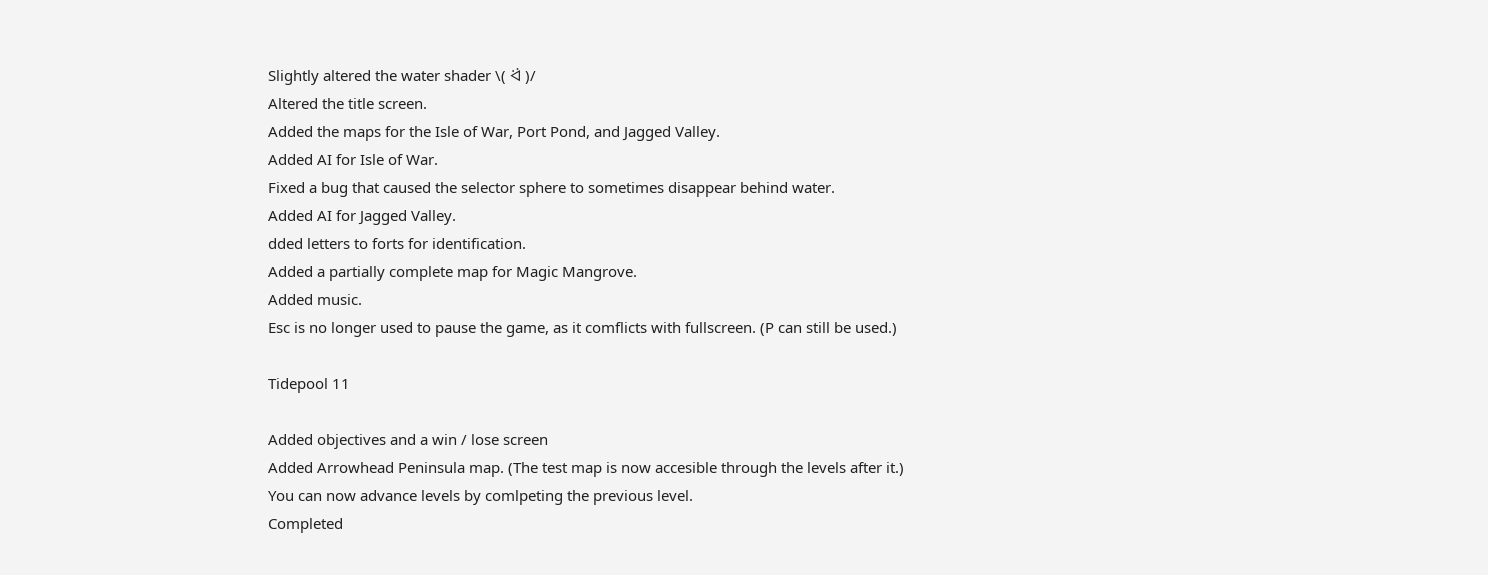Slightly altered the water shader \( ᐛ )/
Altered the title screen.
Added the maps for the Isle of War, Port Pond, and Jagged Valley.
Added AI for Isle of War.
Fixed a bug that caused the selector sphere to sometimes disappear behind water.
Added AI for Jagged Valley.
dded letters to forts for identification.
Added a partially complete map for Magic Mangrove.
Added music.
Esc is no longer used to pause the game, as it comflicts with fullscreen. (P can still be used.)

Tidepool 11

Added objectives and a win / lose screen
Added Arrowhead Peninsula map. (The test map is now accesible through the levels after it.)
You can now advance levels by comlpeting the previous level.
Completed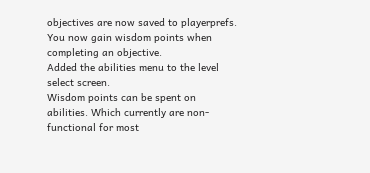objectives are now saved to playerprefs.
You now gain wisdom points when completing an objective.
Added the abilities menu to the level select screen.
Wisdom points can be spent on abilities. Which currently are non-functional for most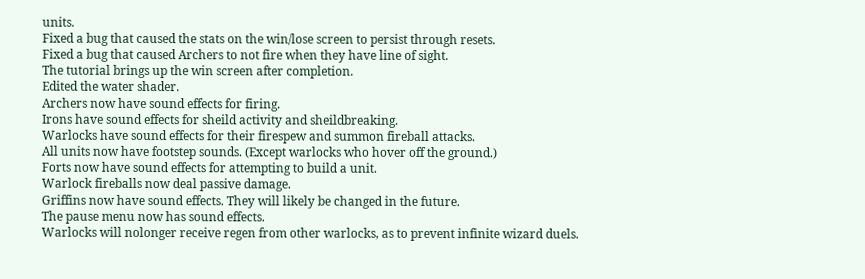units.
Fixed a bug that caused the stats on the win/lose screen to persist through resets.
Fixed a bug that caused Archers to not fire when they have line of sight.
The tutorial brings up the win screen after completion.
Edited the water shader.
Archers now have sound effects for firing.
Irons have sound effects for sheild activity and sheildbreaking.
Warlocks have sound effects for their firespew and summon fireball attacks.
All units now have footstep sounds. (Except warlocks who hover off the ground.)
Forts now have sound effects for attempting to build a unit.
Warlock fireballs now deal passive damage.
Griffins now have sound effects. They will likely be changed in the future.
The pause menu now has sound effects.
Warlocks will nolonger receive regen from other warlocks, as to prevent infinite wizard duels.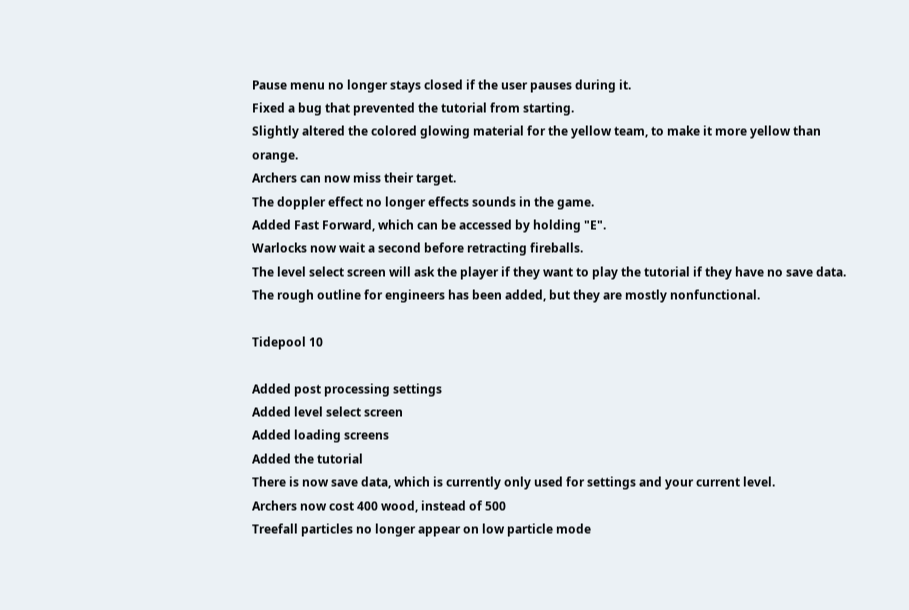Pause menu no longer stays closed if the user pauses during it.
Fixed a bug that prevented the tutorial from starting.
Slightly altered the colored glowing material for the yellow team, to make it more yellow than orange.
Archers can now miss their target.
The doppler effect no longer effects sounds in the game.
Added Fast Forward, which can be accessed by holding "E".
Warlocks now wait a second before retracting fireballs.
The level select screen will ask the player if they want to play the tutorial if they have no save data.
The rough outline for engineers has been added, but they are mostly nonfunctional.

Tidepool 10

Added post processing settings
Added level select screen
Added loading screens
Added the tutorial
There is now save data, which is currently only used for settings and your current level.
Archers now cost 400 wood, instead of 500
Treefall particles no longer appear on low particle mode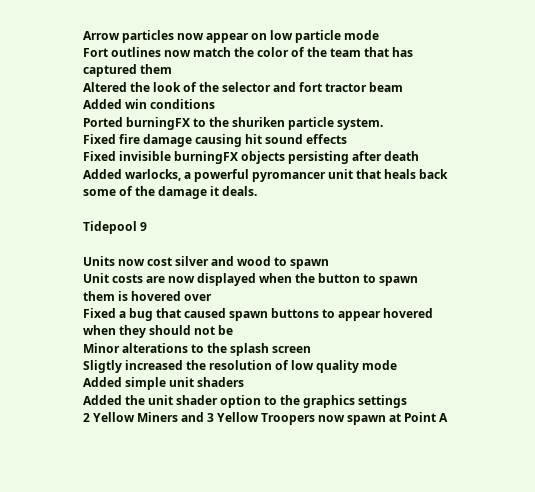Arrow particles now appear on low particle mode
Fort outlines now match the color of the team that has captured them
Altered the look of the selector and fort tractor beam
Added win conditions
Ported burningFX to the shuriken particle system.
Fixed fire damage causing hit sound effects
Fixed invisible burningFX objects persisting after death
Added warlocks, a powerful pyromancer unit that heals back some of the damage it deals.

Tidepool 9

Units now cost silver and wood to spawn
Unit costs are now displayed when the button to spawn them is hovered over
Fixed a bug that caused spawn buttons to appear hovered when they should not be
Minor alterations to the splash screen
Sligtly increased the resolution of low quality mode
Added simple unit shaders
Added the unit shader option to the graphics settings
2 Yellow Miners and 3 Yellow Troopers now spawn at Point A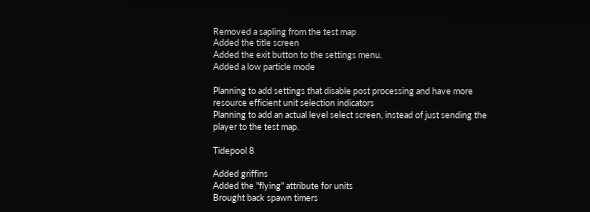Removed a sapling from the test map
Added the title screen
Added the exit button to the settings menu.
Added a low particle mode

Planning to add settings that disable post processing and have more resource efficient unit selection indicators
Planning to add an actual level select screen, instead of just sending the player to the test map.

Tidepool 8

Added griffins
Added the "flying" attribute for units
Brought back spawn timers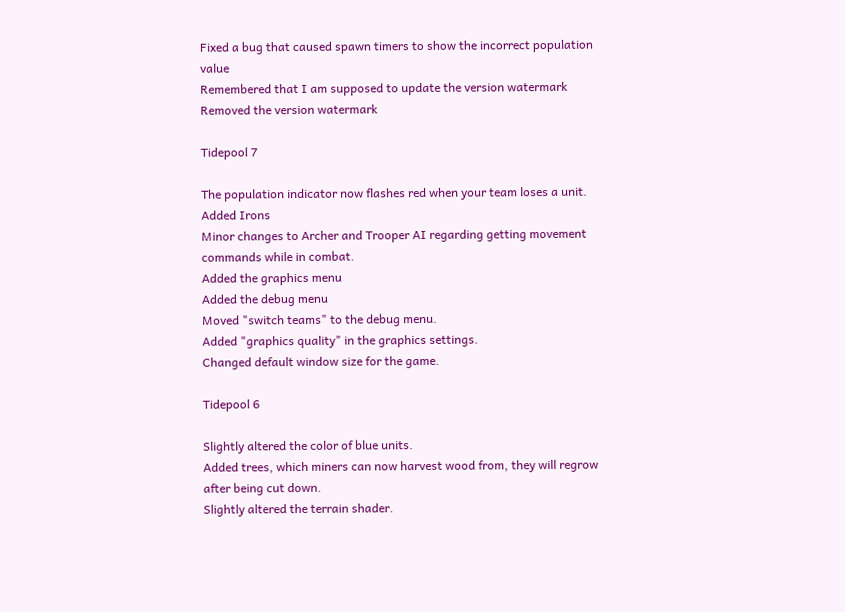Fixed a bug that caused spawn timers to show the incorrect population value
Remembered that I am supposed to update the version watermark
Removed the version watermark

Tidepool 7

The population indicator now flashes red when your team loses a unit.
Added Irons
Minor changes to Archer and Trooper AI regarding getting movement commands while in combat.
Added the graphics menu
Added the debug menu
Moved "switch teams" to the debug menu.
Added "graphics quality" in the graphics settings.
Changed default window size for the game.

Tidepool 6

Slightly altered the color of blue units.
Added trees, which miners can now harvest wood from, they will regrow after being cut down.
Slightly altered the terrain shader.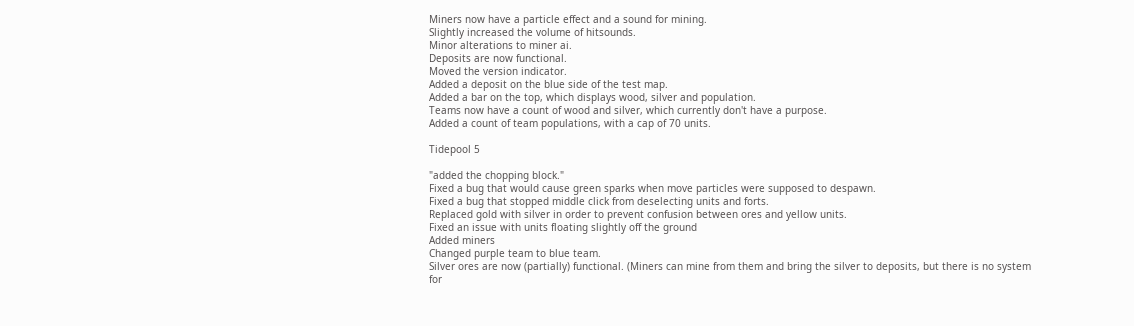Miners now have a particle effect and a sound for mining.
Slightly increased the volume of hitsounds.
Minor alterations to miner ai.
Deposits are now functional.
Moved the version indicator.
Added a deposit on the blue side of the test map.
Added a bar on the top, which displays wood, silver and population.
Teams now have a count of wood and silver, which currently don't have a purpose.
Added a count of team populations, with a cap of 70 units.

Tidepool 5

"added the chopping block."
Fixed a bug that would cause green sparks when move particles were supposed to despawn.
Fixed a bug that stopped middle click from deselecting units and forts.
Replaced gold with silver in order to prevent confusion between ores and yellow units.
Fixed an issue with units floating slightly off the ground
Added miners
Changed purple team to blue team.
Silver ores are now (partially) functional. (Miners can mine from them and bring the silver to deposits, but there is no system for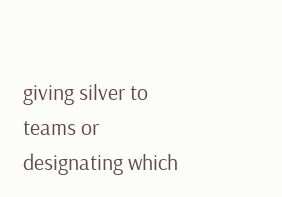giving silver to teams or designating which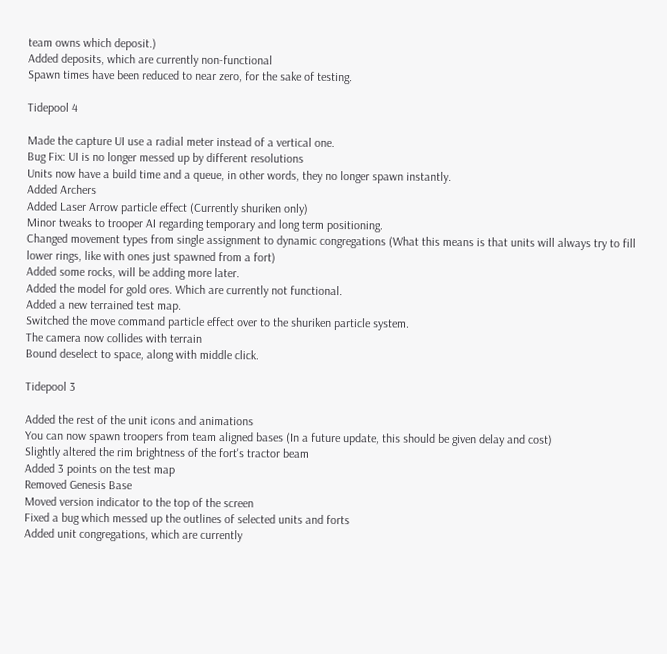team owns which deposit.)
Added deposits, which are currently non-functional
Spawn times have been reduced to near zero, for the sake of testing.

Tidepool 4

Made the capture UI use a radial meter instead of a vertical one.
Bug Fix: UI is no longer messed up by different resolutions
Units now have a build time and a queue, in other words, they no longer spawn instantly.
Added Archers
Added Laser Arrow particle effect (Currently shuriken only)
Minor tweaks to trooper AI regarding temporary and long term positioning.
Changed movement types from single assignment to dynamic congregations (What this means is that units will always try to fill lower rings, like with ones just spawned from a fort)
Added some rocks, will be adding more later.
Added the model for gold ores. Which are currently not functional.
Added a new terrained test map.
Switched the move command particle effect over to the shuriken particle system.
The camera now collides with terrain
Bound deselect to space, along with middle click.

Tidepool 3

Added the rest of the unit icons and animations
You can now spawn troopers from team aligned bases (In a future update, this should be given delay and cost)
Slightly altered the rim brightness of the fort's tractor beam
Added 3 points on the test map
Removed Genesis Base
Moved version indicator to the top of the screen
Fixed a bug which messed up the outlines of selected units and forts
Added unit congregations, which are currently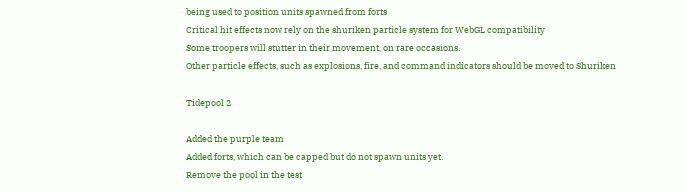being used to position units spawned from forts
Critical hit effects now rely on the shuriken particle system for WebGL compatibility
Some troopers will stutter in their movement, on rare occasions.
Other particle effects, such as explosions, fire, and command indicators should be moved to Shuriken

Tidepool 2

Added the purple team
Added forts, which can be capped but do not spawn units yet.
Remove the pool in the test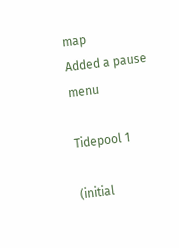map
Added a pause menu

Tidepool 1

(initial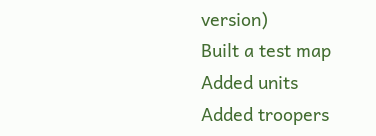version)
Built a test map
Added units
Added troopers